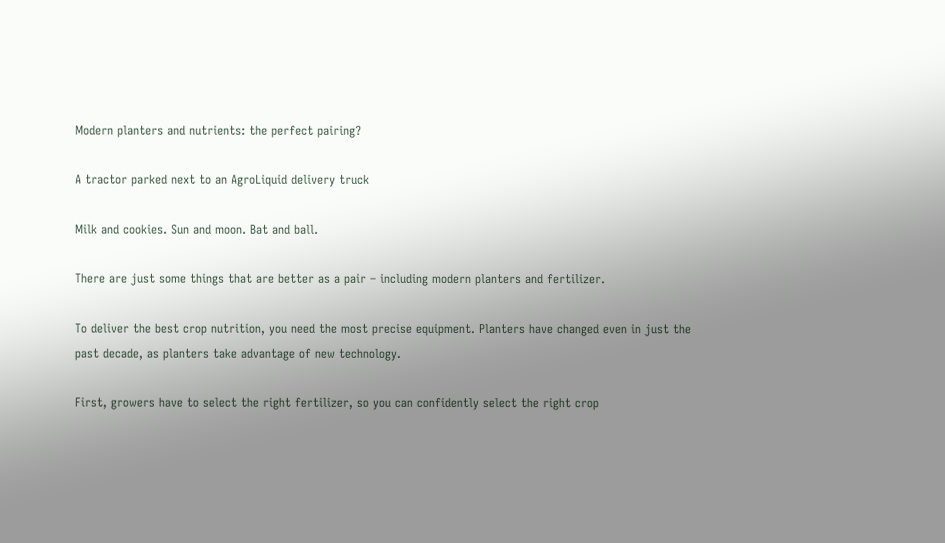Modern planters and nutrients: the perfect pairing?

A tractor parked next to an AgroLiquid delivery truck

Milk and cookies. Sun and moon. Bat and ball.

There are just some things that are better as a pair – including modern planters and fertilizer.

To deliver the best crop nutrition, you need the most precise equipment. Planters have changed even in just the past decade, as planters take advantage of new technology.

First, growers have to select the right fertilizer, so you can confidently select the right crop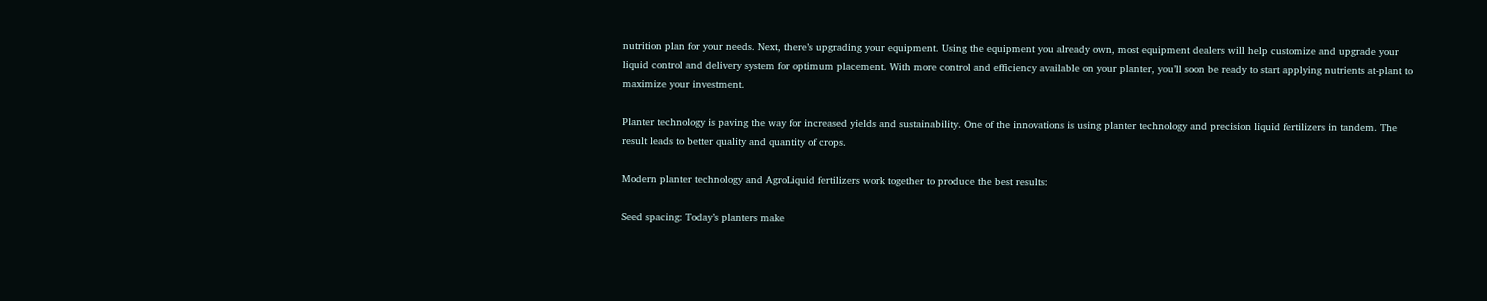nutrition plan for your needs. Next, there’s upgrading your equipment. Using the equipment you already own, most equipment dealers will help customize and upgrade your liquid control and delivery system for optimum placement. With more control and efficiency available on your planter, you’ll soon be ready to start applying nutrients at-plant to maximize your investment.

Planter technology is paving the way for increased yields and sustainability. One of the innovations is using planter technology and precision liquid fertilizers in tandem. The result leads to better quality and quantity of crops.

Modern planter technology and AgroLiquid fertilizers work together to produce the best results:

Seed spacing: Today’s planters make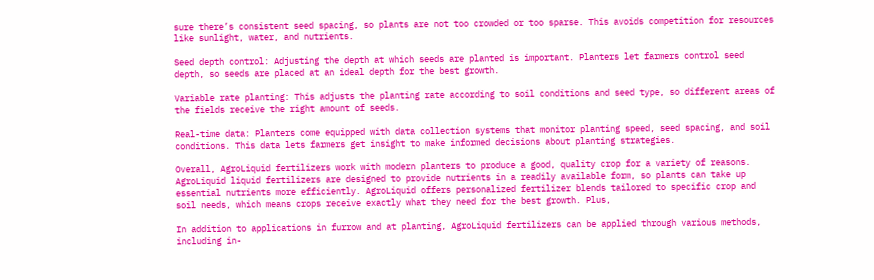sure there’s consistent seed spacing, so plants are not too crowded or too sparse. This avoids competition for resources like sunlight, water, and nutrients.

Seed depth control: Adjusting the depth at which seeds are planted is important. Planters let farmers control seed depth, so seeds are placed at an ideal depth for the best growth.

Variable rate planting: This adjusts the planting rate according to soil conditions and seed type, so different areas of the fields receive the right amount of seeds.

Real-time data: Planters come equipped with data collection systems that monitor planting speed, seed spacing, and soil conditions. This data lets farmers get insight to make informed decisions about planting strategies.

Overall, AgroLiquid fertilizers work with modern planters to produce a good, quality crop for a variety of reasons. AgroLiquid liquid fertilizers are designed to provide nutrients in a readily available form, so plants can take up essential nutrients more efficiently. AgroLiquid offers personalized fertilizer blends tailored to specific crop and soil needs, which means crops receive exactly what they need for the best growth. Plus,

In addition to applications in furrow and at planting, AgroLiquid fertilizers can be applied through various methods, including in-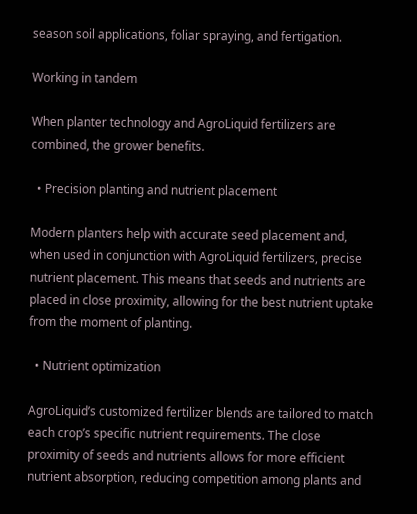season soil applications, foliar spraying, and fertigation.

Working in tandem

When planter technology and AgroLiquid fertilizers are combined, the grower benefits.

  • Precision planting and nutrient placement

Modern planters help with accurate seed placement and, when used in conjunction with AgroLiquid fertilizers, precise nutrient placement. This means that seeds and nutrients are placed in close proximity, allowing for the best nutrient uptake from the moment of planting.

  • Nutrient optimization

AgroLiquid’s customized fertilizer blends are tailored to match each crop’s specific nutrient requirements. The close proximity of seeds and nutrients allows for more efficient nutrient absorption, reducing competition among plants and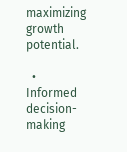maximizing growth potential.

  • Informed decision-making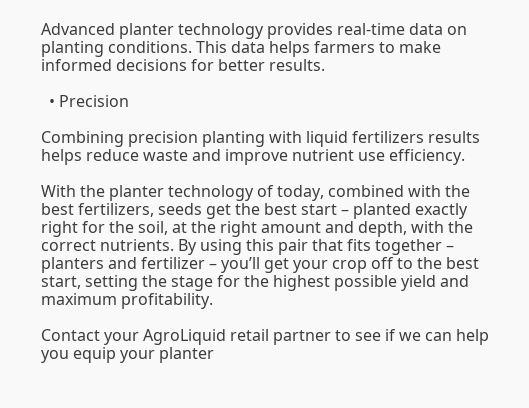Advanced planter technology provides real-time data on planting conditions. This data helps farmers to make informed decisions for better results.

  • Precision

Combining precision planting with liquid fertilizers results helps reduce waste and improve nutrient use efficiency.

With the planter technology of today, combined with the best fertilizers, seeds get the best start – planted exactly right for the soil, at the right amount and depth, with the correct nutrients. By using this pair that fits together – planters and fertilizer – you’ll get your crop off to the best start, setting the stage for the highest possible yield and maximum profitability.

Contact your AgroLiquid retail partner to see if we can help you equip your planter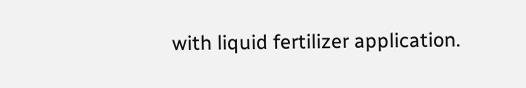with liquid fertilizer application.